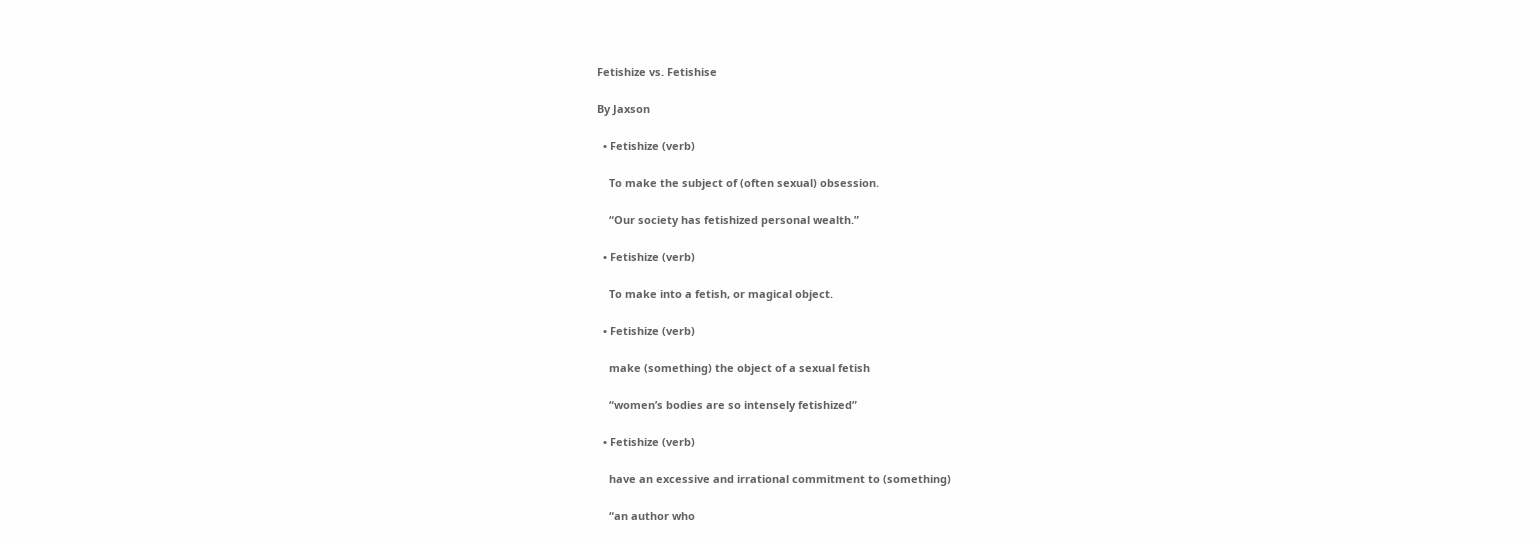Fetishize vs. Fetishise

By Jaxson

  • Fetishize (verb)

    To make the subject of (often sexual) obsession.

    “Our society has fetishized personal wealth.”

  • Fetishize (verb)

    To make into a fetish, or magical object.

  • Fetishize (verb)

    make (something) the object of a sexual fetish

    “women’s bodies are so intensely fetishized”

  • Fetishize (verb)

    have an excessive and irrational commitment to (something)

    “an author who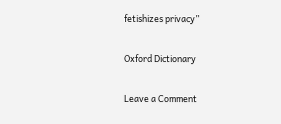fetishizes privacy”

Oxford Dictionary

Leave a Comment